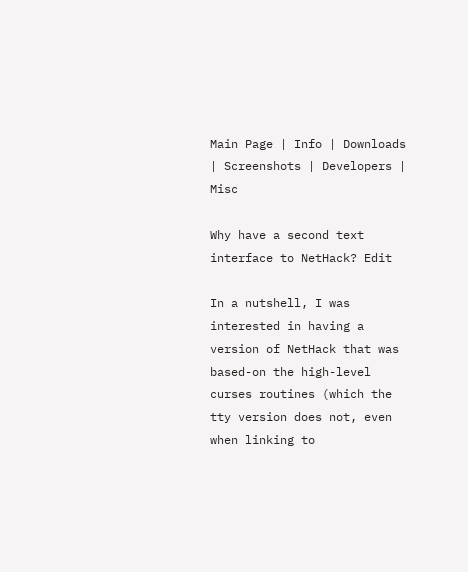Main Page | Info | Downloads | Screenshots | Developers | Misc

Why have a second text interface to NetHack? Edit

In a nutshell, I was interested in having a version of NetHack that was based-on the high-level curses routines (which the tty version does not, even when linking to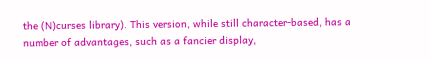the (N)curses library). This version, while still character-based, has a number of advantages, such as a fancier display,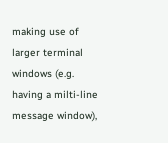making use of larger terminal windows (e.g. having a milti-line message window),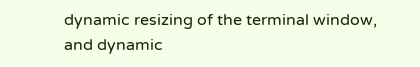dynamic resizing of the terminal window, and dynamic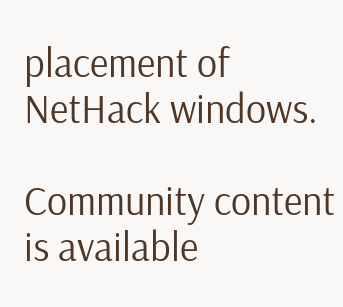placement of NetHack windows.

Community content is available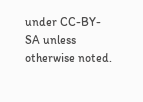under CC-BY-SA unless otherwise noted.